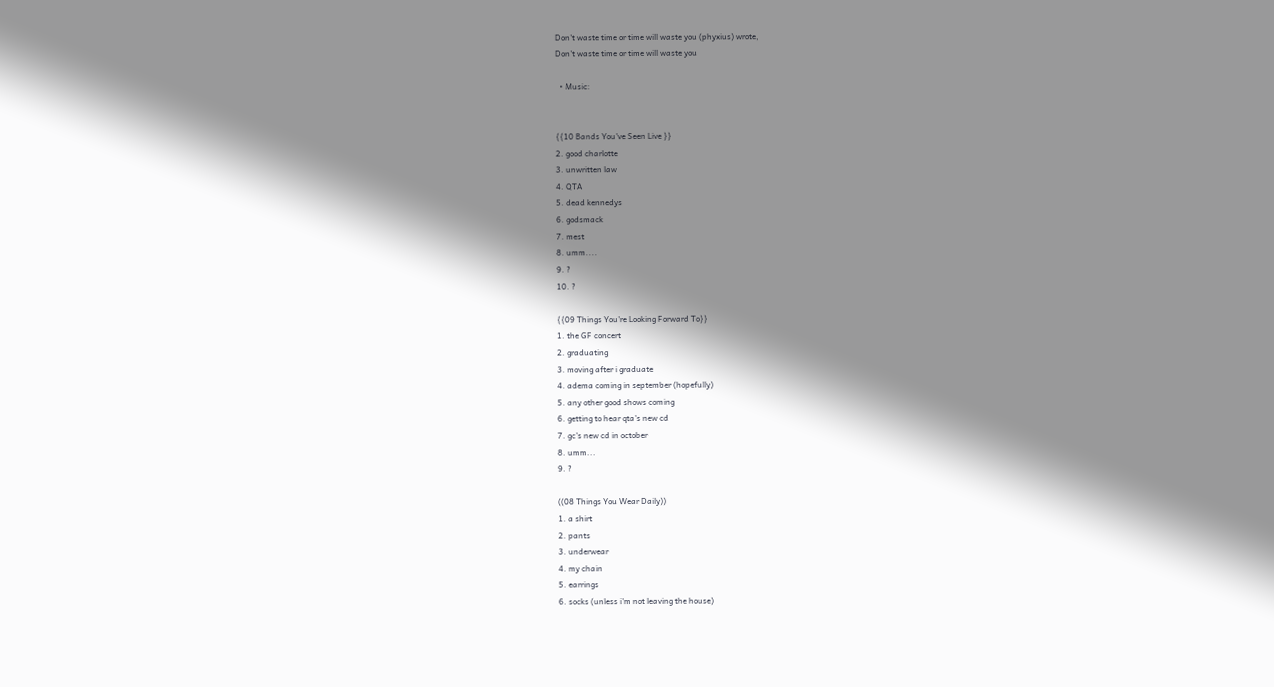Don't waste time or time will waste you (phyxius) wrote,
Don't waste time or time will waste you

  • Music:


{{10 Bands You've Seen Live }}
2. good charlotte
3. unwritten law
4. QTA
5. dead kennedys
6. godsmack
7. mest
8. umm....
9. ?
10. ?

{{09 Things You're Looking Forward To}}
1. the GF concert
2. graduating
3. moving after i graduate
4. adema coming in september (hopefully)
5. any other good shows coming
6. getting to hear qta's new cd
7. gc's new cd in october
8. umm...
9. ?

((08 Things You Wear Daily))
1. a shirt
2. pants
3. underwear
4. my chain
5. earrings
6. socks (unless i'm not leaving the house)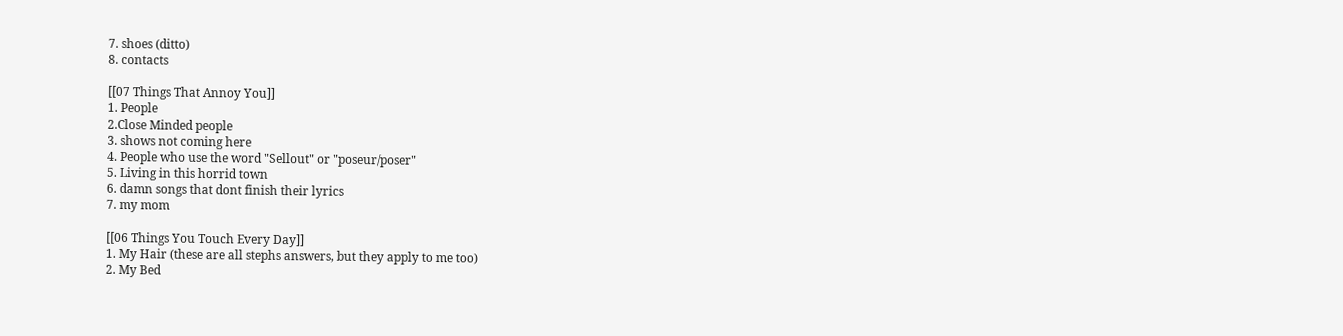7. shoes (ditto)
8. contacts

[[07 Things That Annoy You]]
1. People
2.Close Minded people
3. shows not coming here
4. People who use the word "Sellout" or "poseur/poser"
5. Living in this horrid town
6. damn songs that dont finish their lyrics
7. my mom

[[06 Things You Touch Every Day]]
1. My Hair (these are all stephs answers, but they apply to me too)
2. My Bed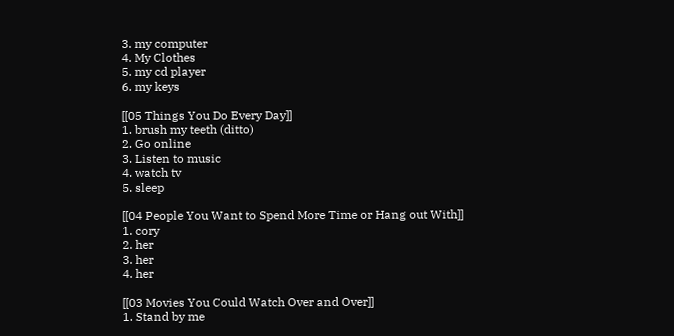3. my computer
4. My Clothes
5. my cd player
6. my keys

[[05 Things You Do Every Day]]
1. brush my teeth (ditto)
2. Go online
3. Listen to music
4. watch tv
5. sleep

[[04 People You Want to Spend More Time or Hang out With]]
1. cory
2. her
3. her
4. her

[[03 Movies You Could Watch Over and Over]]
1. Stand by me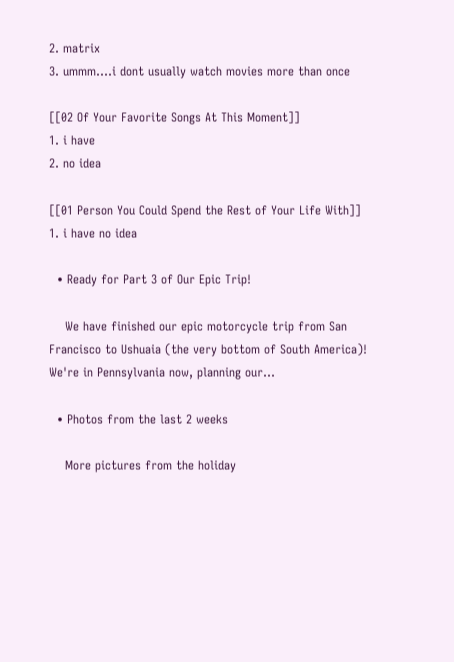2. matrix
3. ummm....i dont usually watch movies more than once

[[02 Of Your Favorite Songs At This Moment]]
1. i have
2. no idea

[[01 Person You Could Spend the Rest of Your Life With]]
1. i have no idea

  • Ready for Part 3 of Our Epic Trip!

    We have finished our epic motorcycle trip from San Francisco to Ushuaia (the very bottom of South America)! We're in Pennsylvania now, planning our…

  • Photos from the last 2 weeks

    More pictures from the holiday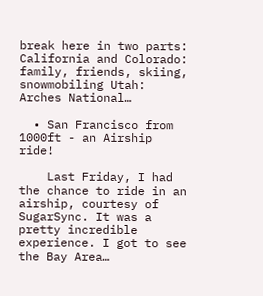break here in two parts: California and Colorado: family, friends, skiing, snowmobiling Utah: Arches National…

  • San Francisco from 1000ft - an Airship ride!

    Last Friday, I had the chance to ride in an airship, courtesy of SugarSync. It was a pretty incredible experience. I got to see the Bay Area…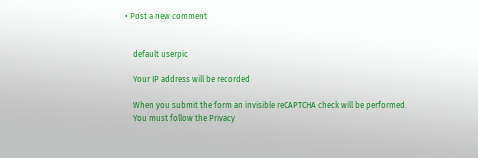• Post a new comment


    default userpic

    Your IP address will be recorded

    When you submit the form an invisible reCAPTCHA check will be performed.
    You must follow the Privacy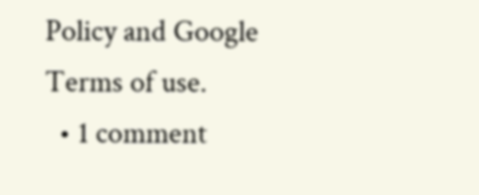Policy and Google Terms of use.
  • 1 comment